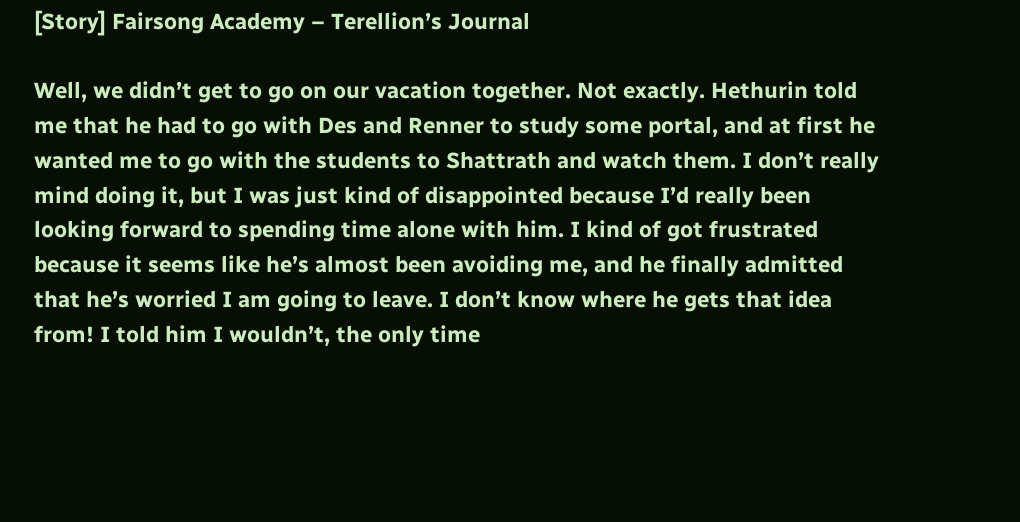[Story] Fairsong Academy – Terellion’s Journal

Well, we didn’t get to go on our vacation together. Not exactly. Hethurin told me that he had to go with Des and Renner to study some portal, and at first he wanted me to go with the students to Shattrath and watch them. I don’t really mind doing it, but I was just kind of disappointed because I’d really been looking forward to spending time alone with him. I kind of got frustrated because it seems like he’s almost been avoiding me, and he finally admitted that he’s worried I am going to leave. I don’t know where he gets that idea from! I told him I wouldn’t, the only time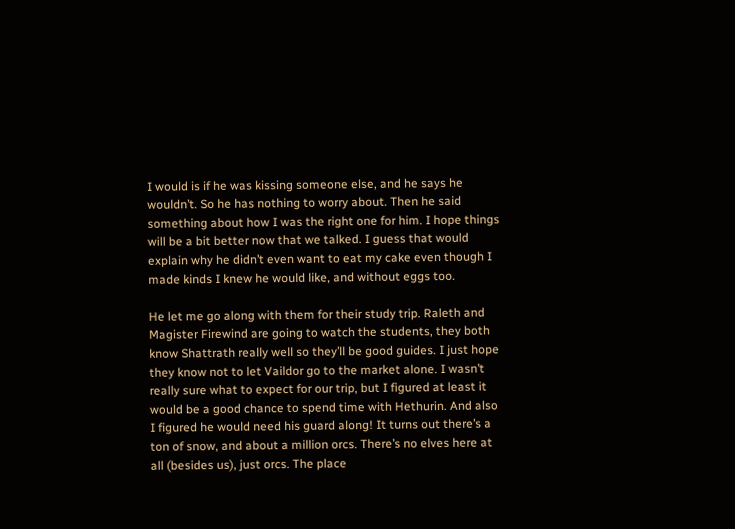I would is if he was kissing someone else, and he says he wouldn’t. So he has nothing to worry about. Then he said something about how I was the right one for him. I hope things will be a bit better now that we talked. I guess that would explain why he didn’t even want to eat my cake even though I made kinds I knew he would like, and without eggs too.

He let me go along with them for their study trip. Raleth and Magister Firewind are going to watch the students, they both know Shattrath really well so they’ll be good guides. I just hope they know not to let Vaildor go to the market alone. I wasn’t really sure what to expect for our trip, but I figured at least it would be a good chance to spend time with Hethurin. And also I figured he would need his guard along! It turns out there’s a ton of snow, and about a million orcs. There’s no elves here at all (besides us), just orcs. The place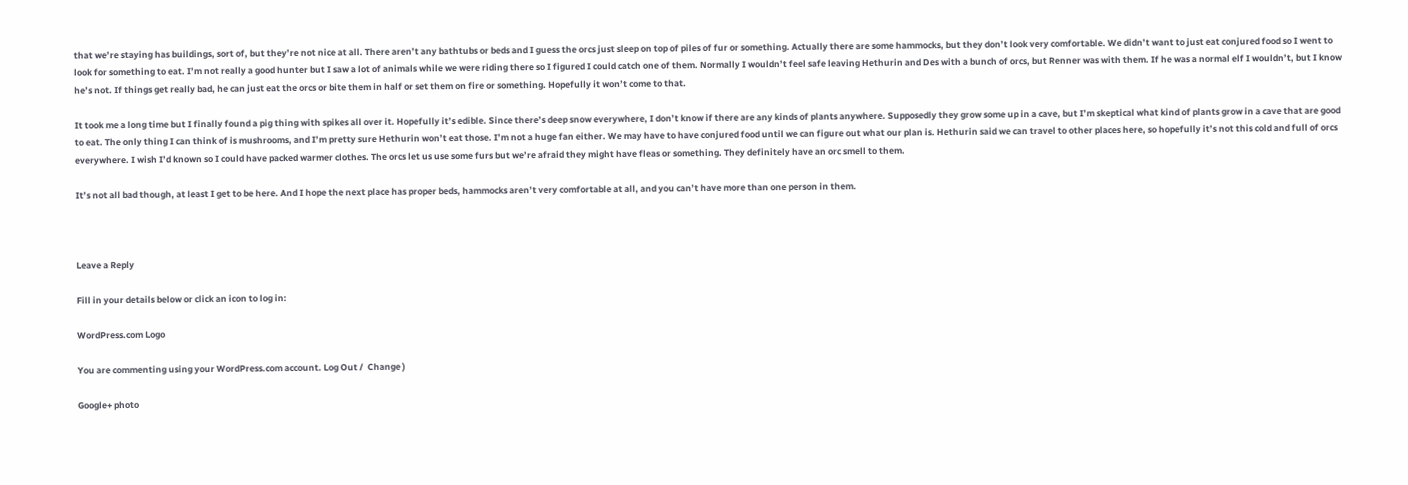that we’re staying has buildings, sort of, but they’re not nice at all. There aren’t any bathtubs or beds and I guess the orcs just sleep on top of piles of fur or something. Actually there are some hammocks, but they don’t look very comfortable. We didn’t want to just eat conjured food so I went to look for something to eat. I’m not really a good hunter but I saw a lot of animals while we were riding there so I figured I could catch one of them. Normally I wouldn’t feel safe leaving Hethurin and Des with a bunch of orcs, but Renner was with them. If he was a normal elf I wouldn’t, but I know he’s not. If things get really bad, he can just eat the orcs or bite them in half or set them on fire or something. Hopefully it won’t come to that.

It took me a long time but I finally found a pig thing with spikes all over it. Hopefully it’s edible. Since there’s deep snow everywhere, I don’t know if there are any kinds of plants anywhere. Supposedly they grow some up in a cave, but I’m skeptical what kind of plants grow in a cave that are good to eat. The only thing I can think of is mushrooms, and I’m pretty sure Hethurin won’t eat those. I’m not a huge fan either. We may have to have conjured food until we can figure out what our plan is. Hethurin said we can travel to other places here, so hopefully it’s not this cold and full of orcs everywhere. I wish I’d known so I could have packed warmer clothes. The orcs let us use some furs but we’re afraid they might have fleas or something. They definitely have an orc smell to them.

It’s not all bad though, at least I get to be here. And I hope the next place has proper beds, hammocks aren’t very comfortable at all, and you can’t have more than one person in them.



Leave a Reply

Fill in your details below or click an icon to log in:

WordPress.com Logo

You are commenting using your WordPress.com account. Log Out /  Change )

Google+ photo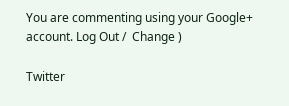You are commenting using your Google+ account. Log Out /  Change )

Twitter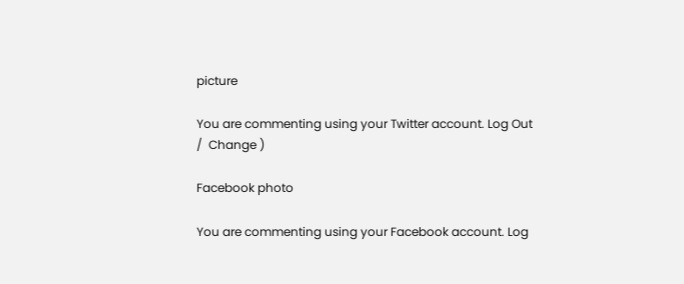picture

You are commenting using your Twitter account. Log Out /  Change )

Facebook photo

You are commenting using your Facebook account. Log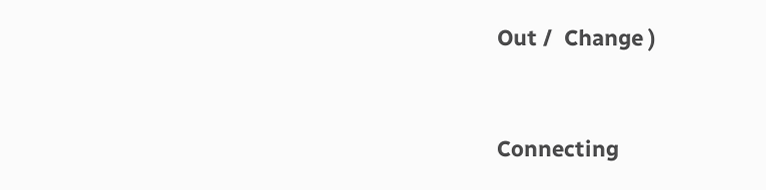Out /  Change )


Connecting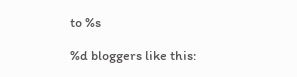to %s

%d bloggers like this: